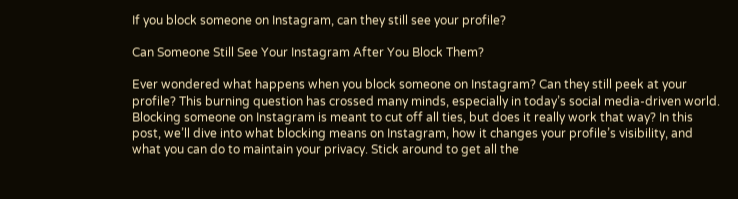If you block someone on Instagram, can they still see your profile?

Can Someone Still See Your Instagram After You Block Them?

Ever wondered what happens when you block someone on Instagram? Can they still peek at your profile? This burning question has crossed many minds, especially in today’s social media-driven world. Blocking someone on Instagram is meant to cut off all ties, but does it really work that way? In this post, we’ll dive into what blocking means on Instagram, how it changes your profile’s visibility, and what you can do to maintain your privacy. Stick around to get all the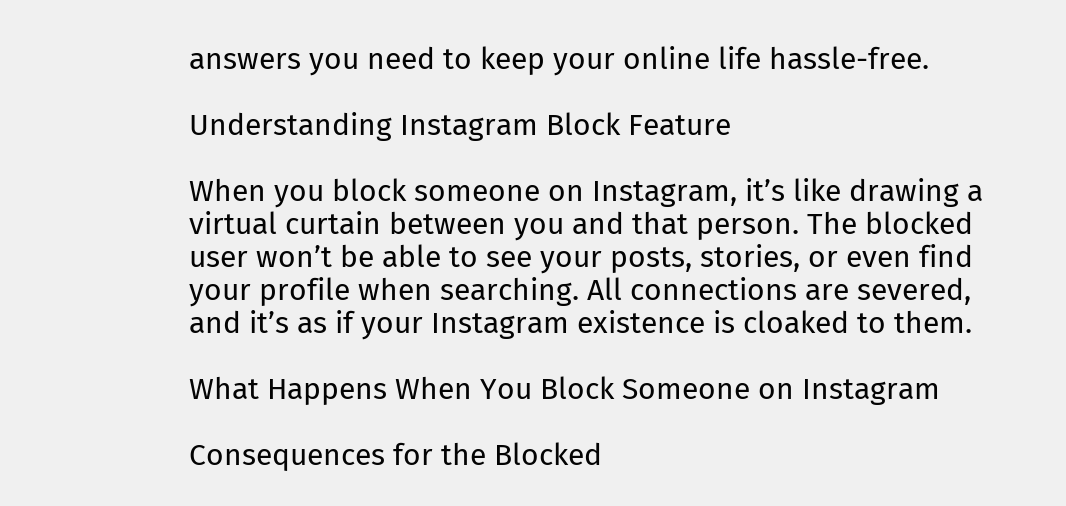answers you need to keep your online life hassle-free.

Understanding Instagram Block Feature

When you block someone on Instagram, it’s like drawing a virtual curtain between you and that person. The blocked user won’t be able to see your posts, stories, or even find your profile when searching. All connections are severed, and it’s as if your Instagram existence is cloaked to them.

What Happens When You Block Someone on Instagram

Consequences for the Blocked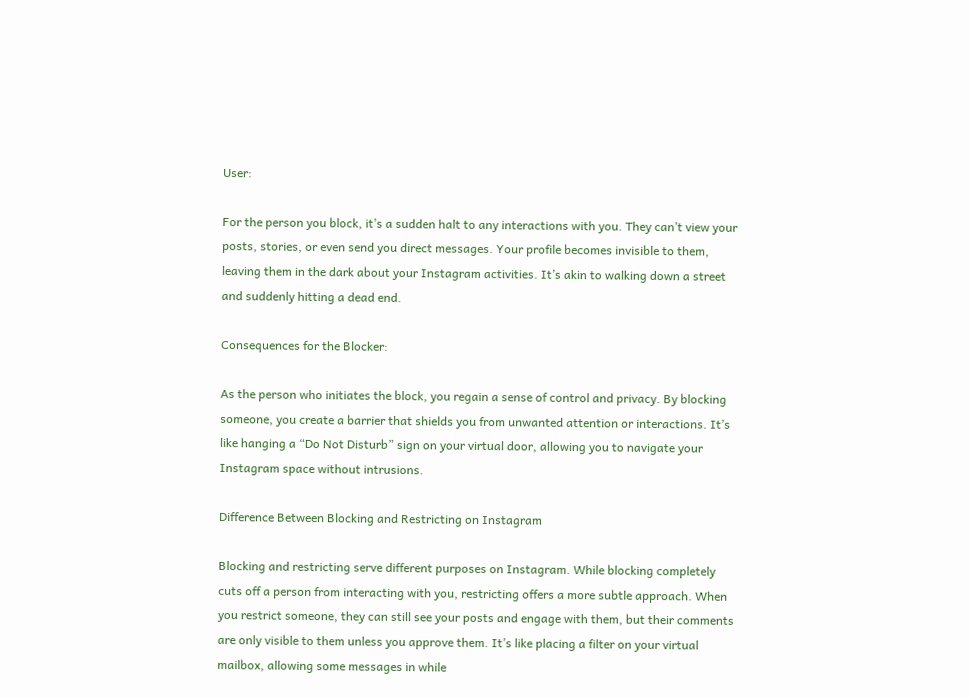User:

For the person you block, it’s a sudden halt to any interactions with you. They can’t view your posts, stories, or even send you direct messages. Your profile becomes invisible to them, leaving them in the dark about your Instagram activities. It’s akin to walking down a street and suddenly hitting a dead end.

Consequences for the Blocker:

As the person who initiates the block, you regain a sense of control and privacy. By blocking someone, you create a barrier that shields you from unwanted attention or interactions. It’s like hanging a “Do Not Disturb” sign on your virtual door, allowing you to navigate your Instagram space without intrusions.

Difference Between Blocking and Restricting on Instagram

Blocking and restricting serve different purposes on Instagram. While blocking completely cuts off a person from interacting with you, restricting offers a more subtle approach. When you restrict someone, they can still see your posts and engage with them, but their comments are only visible to them unless you approve them. It’s like placing a filter on your virtual mailbox, allowing some messages in while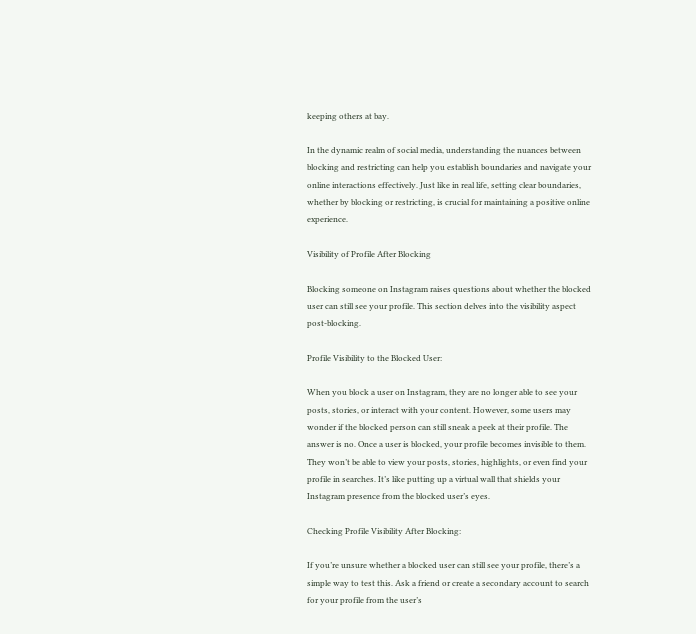keeping others at bay.

In the dynamic realm of social media, understanding the nuances between blocking and restricting can help you establish boundaries and navigate your online interactions effectively. Just like in real life, setting clear boundaries, whether by blocking or restricting, is crucial for maintaining a positive online experience.

Visibility of Profile After Blocking

Blocking someone on Instagram raises questions about whether the blocked user can still see your profile. This section delves into the visibility aspect post-blocking.

Profile Visibility to the Blocked User:

When you block a user on Instagram, they are no longer able to see your posts, stories, or interact with your content. However, some users may wonder if the blocked person can still sneak a peek at their profile. The answer is no. Once a user is blocked, your profile becomes invisible to them. They won’t be able to view your posts, stories, highlights, or even find your profile in searches. It’s like putting up a virtual wall that shields your Instagram presence from the blocked user’s eyes.

Checking Profile Visibility After Blocking:

If you’re unsure whether a blocked user can still see your profile, there’s a simple way to test this. Ask a friend or create a secondary account to search for your profile from the user’s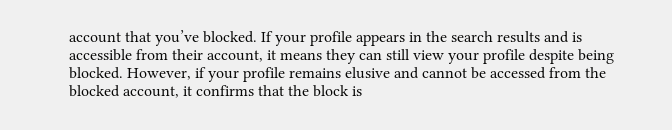account that you’ve blocked. If your profile appears in the search results and is accessible from their account, it means they can still view your profile despite being blocked. However, if your profile remains elusive and cannot be accessed from the blocked account, it confirms that the block is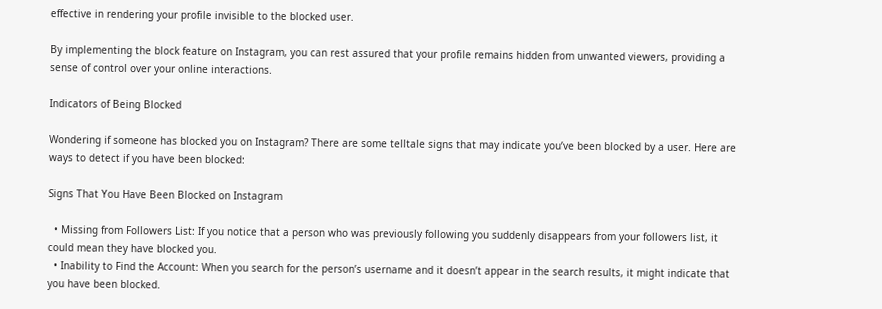effective in rendering your profile invisible to the blocked user.

By implementing the block feature on Instagram, you can rest assured that your profile remains hidden from unwanted viewers, providing a sense of control over your online interactions.

Indicators of Being Blocked

Wondering if someone has blocked you on Instagram? There are some telltale signs that may indicate you’ve been blocked by a user. Here are ways to detect if you have been blocked:

Signs That You Have Been Blocked on Instagram

  • Missing from Followers List: If you notice that a person who was previously following you suddenly disappears from your followers list, it could mean they have blocked you.
  • Inability to Find the Account: When you search for the person’s username and it doesn’t appear in the search results, it might indicate that you have been blocked.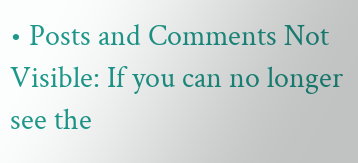• Posts and Comments Not Visible: If you can no longer see the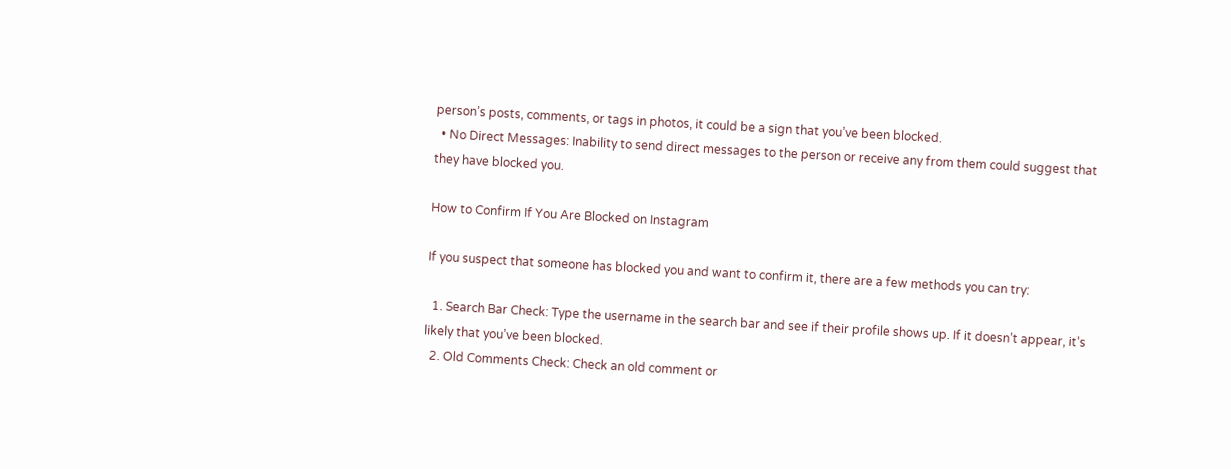person’s posts, comments, or tags in photos, it could be a sign that you’ve been blocked.
  • No Direct Messages: Inability to send direct messages to the person or receive any from them could suggest that they have blocked you.

How to Confirm If You Are Blocked on Instagram

If you suspect that someone has blocked you and want to confirm it, there are a few methods you can try:

  1. Search Bar Check: Type the username in the search bar and see if their profile shows up. If it doesn’t appear, it’s likely that you’ve been blocked.
  2. Old Comments Check: Check an old comment or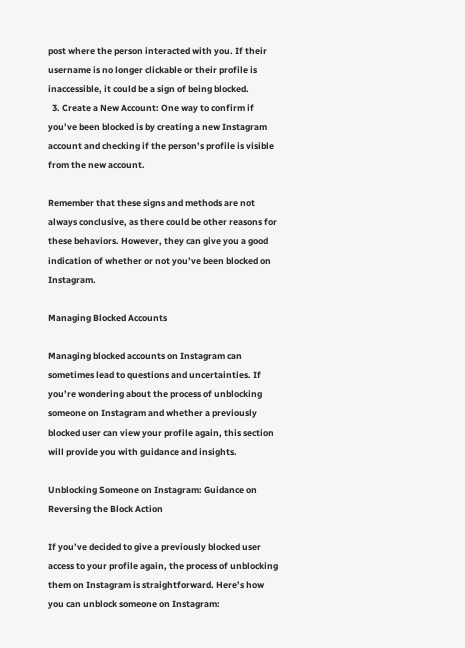post where the person interacted with you. If their username is no longer clickable or their profile is inaccessible, it could be a sign of being blocked.
  3. Create a New Account: One way to confirm if you’ve been blocked is by creating a new Instagram account and checking if the person’s profile is visible from the new account.

Remember that these signs and methods are not always conclusive, as there could be other reasons for these behaviors. However, they can give you a good indication of whether or not you’ve been blocked on Instagram.

Managing Blocked Accounts

Managing blocked accounts on Instagram can sometimes lead to questions and uncertainties. If you’re wondering about the process of unblocking someone on Instagram and whether a previously blocked user can view your profile again, this section will provide you with guidance and insights.

Unblocking Someone on Instagram: Guidance on Reversing the Block Action

If you’ve decided to give a previously blocked user access to your profile again, the process of unblocking them on Instagram is straightforward. Here’s how you can unblock someone on Instagram: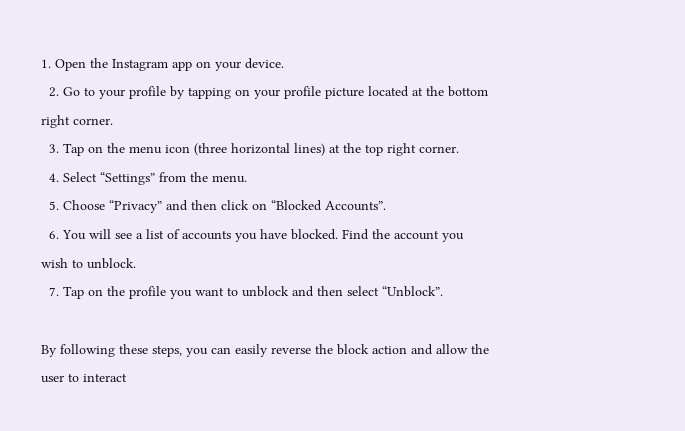1. Open the Instagram app on your device.
  2. Go to your profile by tapping on your profile picture located at the bottom right corner.
  3. Tap on the menu icon (three horizontal lines) at the top right corner.
  4. Select “Settings” from the menu.
  5. Choose “Privacy” and then click on “Blocked Accounts”.
  6. You will see a list of accounts you have blocked. Find the account you wish to unblock.
  7. Tap on the profile you want to unblock and then select “Unblock”.

By following these steps, you can easily reverse the block action and allow the user to interact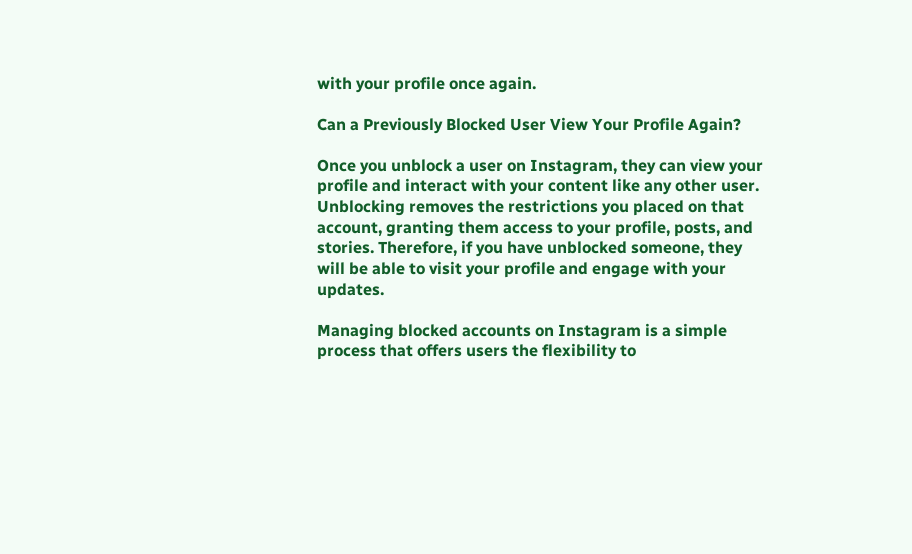with your profile once again.

Can a Previously Blocked User View Your Profile Again?

Once you unblock a user on Instagram, they can view your profile and interact with your content like any other user. Unblocking removes the restrictions you placed on that account, granting them access to your profile, posts, and stories. Therefore, if you have unblocked someone, they will be able to visit your profile and engage with your updates.

Managing blocked accounts on Instagram is a simple process that offers users the flexibility to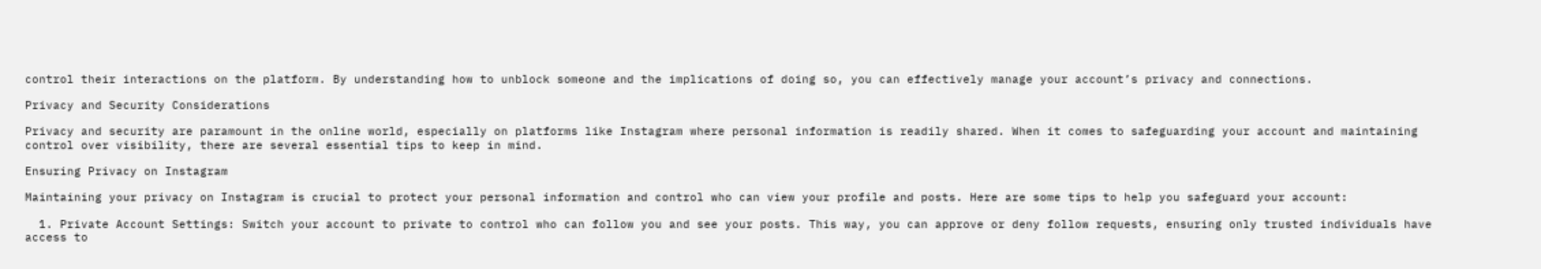control their interactions on the platform. By understanding how to unblock someone and the implications of doing so, you can effectively manage your account’s privacy and connections.

Privacy and Security Considerations

Privacy and security are paramount in the online world, especially on platforms like Instagram where personal information is readily shared. When it comes to safeguarding your account and maintaining control over visibility, there are several essential tips to keep in mind.

Ensuring Privacy on Instagram

Maintaining your privacy on Instagram is crucial to protect your personal information and control who can view your profile and posts. Here are some tips to help you safeguard your account:

  1. Private Account Settings: Switch your account to private to control who can follow you and see your posts. This way, you can approve or deny follow requests, ensuring only trusted individuals have access to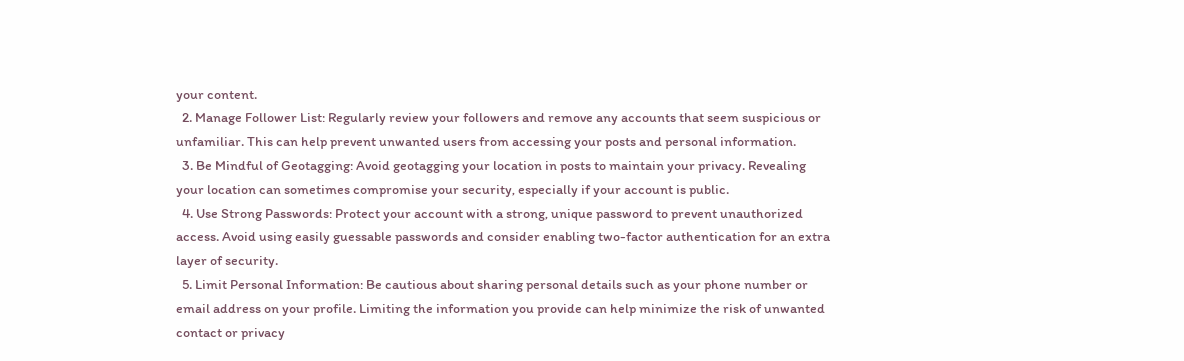your content.
  2. Manage Follower List: Regularly review your followers and remove any accounts that seem suspicious or unfamiliar. This can help prevent unwanted users from accessing your posts and personal information.
  3. Be Mindful of Geotagging: Avoid geotagging your location in posts to maintain your privacy. Revealing your location can sometimes compromise your security, especially if your account is public.
  4. Use Strong Passwords: Protect your account with a strong, unique password to prevent unauthorized access. Avoid using easily guessable passwords and consider enabling two-factor authentication for an extra layer of security.
  5. Limit Personal Information: Be cautious about sharing personal details such as your phone number or email address on your profile. Limiting the information you provide can help minimize the risk of unwanted contact or privacy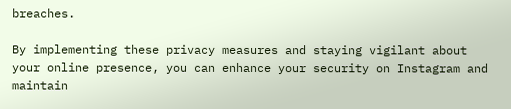breaches.

By implementing these privacy measures and staying vigilant about your online presence, you can enhance your security on Instagram and maintain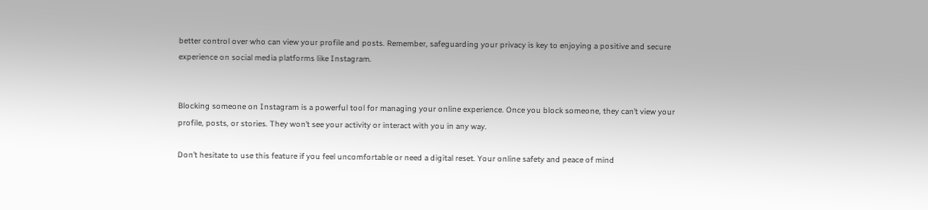better control over who can view your profile and posts. Remember, safeguarding your privacy is key to enjoying a positive and secure experience on social media platforms like Instagram.


Blocking someone on Instagram is a powerful tool for managing your online experience. Once you block someone, they can’t view your profile, posts, or stories. They won’t see your activity or interact with you in any way.

Don’t hesitate to use this feature if you feel uncomfortable or need a digital reset. Your online safety and peace of mind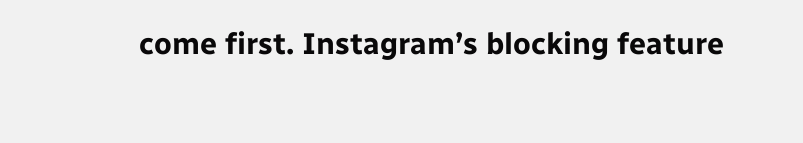come first. Instagram’s blocking feature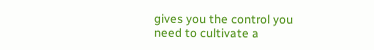gives you the control you need to cultivate a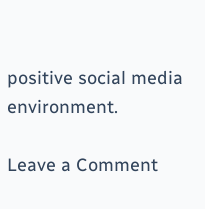positive social media environment.

Leave a Comment